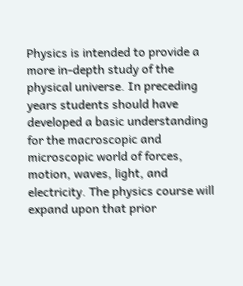Physics is intended to provide a more in-depth study of the physical universe. In preceding years students should have developed a basic understanding for the macroscopic and microscopic world of forces, motion, waves, light, and electricity. The physics course will expand upon that prior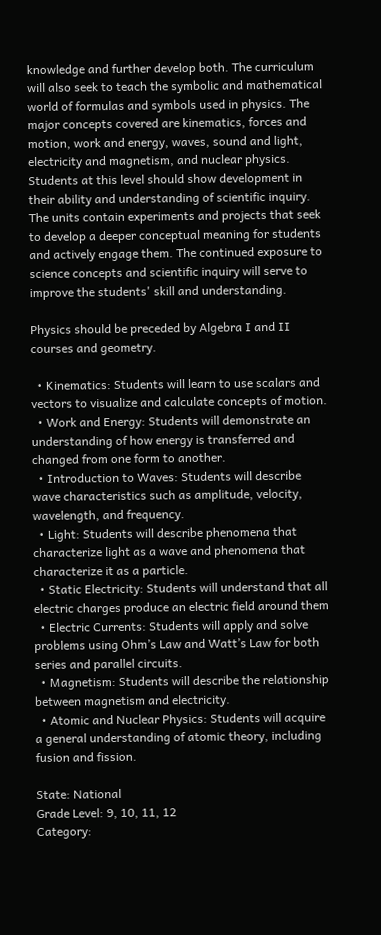knowledge and further develop both. The curriculum will also seek to teach the symbolic and mathematical world of formulas and symbols used in physics. The major concepts covered are kinematics, forces and motion, work and energy, waves, sound and light, electricity and magnetism, and nuclear physics. Students at this level should show development in their ability and understanding of scientific inquiry. The units contain experiments and projects that seek to develop a deeper conceptual meaning for students and actively engage them. The continued exposure to science concepts and scientific inquiry will serve to improve the students' skill and understanding.

Physics should be preceded by Algebra I and II courses and geometry.

  • Kinematics: Students will learn to use scalars and vectors to visualize and calculate concepts of motion.
  • Work and Energy: Students will demonstrate an understanding of how energy is transferred and changed from one form to another.
  • Introduction to Waves: Students will describe wave characteristics such as amplitude, velocity, wavelength, and frequency.
  • Light: Students will describe phenomena that characterize light as a wave and phenomena that characterize it as a particle.
  • Static Electricity: Students will understand that all electric charges produce an electric field around them
  • Electric Currents: Students will apply and solve problems using Ohm’s Law and Watt’s Law for both series and parallel circuits.
  • Magnetism: Students will describe the relationship between magnetism and electricity.
  • Atomic and Nuclear Physics: Students will acquire a general understanding of atomic theory, including fusion and fission.

State: National
Grade Level: 9, 10, 11, 12
Category: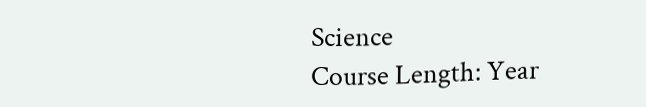Science
Course Length: Year